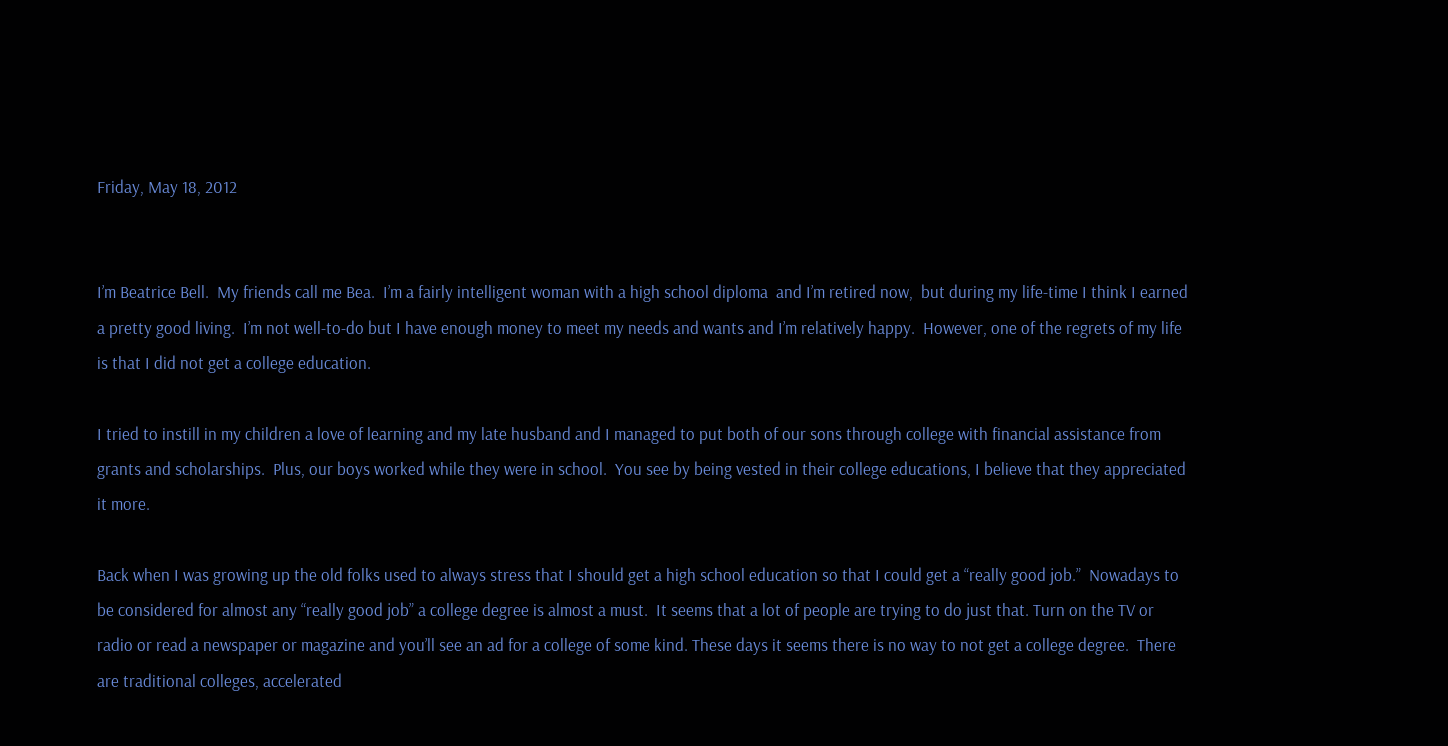Friday, May 18, 2012


I’m Beatrice Bell.  My friends call me Bea.  I’m a fairly intelligent woman with a high school diploma  and I’m retired now,  but during my life-time I think I earned a pretty good living.  I’m not well-to-do but I have enough money to meet my needs and wants and I’m relatively happy.  However, one of the regrets of my life is that I did not get a college education.

I tried to instill in my children a love of learning and my late husband and I managed to put both of our sons through college with financial assistance from grants and scholarships.  Plus, our boys worked while they were in school.  You see by being vested in their college educations, I believe that they appreciated it more.

Back when I was growing up the old folks used to always stress that I should get a high school education so that I could get a “really good job.”  Nowadays to be considered for almost any “really good job” a college degree is almost a must.  It seems that a lot of people are trying to do just that. Turn on the TV or radio or read a newspaper or magazine and you’ll see an ad for a college of some kind. These days it seems there is no way to not get a college degree.  There are traditional colleges, accelerated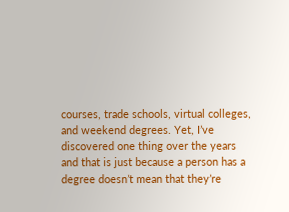courses, trade schools, virtual colleges, and weekend degrees. Yet, I’ve discovered one thing over the years and that is just because a person has a degree doesn’t mean that they’re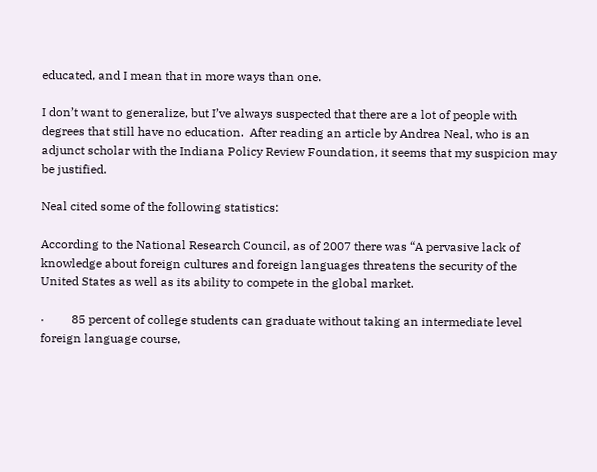educated, and I mean that in more ways than one.

I don’t want to generalize, but I’ve always suspected that there are a lot of people with degrees that still have no education.  After reading an article by Andrea Neal, who is an adjunct scholar with the Indiana Policy Review Foundation, it seems that my suspicion may be justified.

Neal cited some of the following statistics:

According to the National Research Council, as of 2007 there was “A pervasive lack of knowledge about foreign cultures and foreign languages threatens the security of the United States as well as its ability to compete in the global market.

·         85 percent of college students can graduate without taking an intermediate level foreign language course,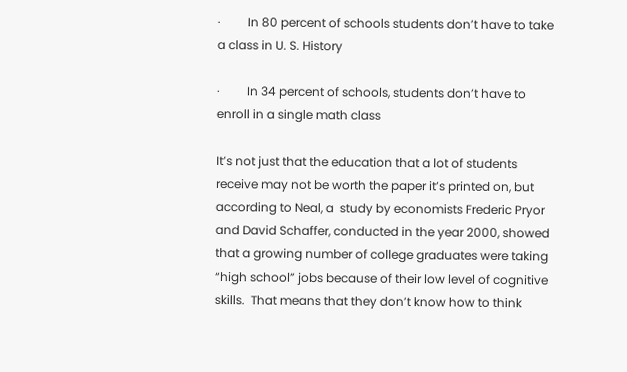·         In 80 percent of schools students don’t have to take a class in U. S. History

·         In 34 percent of schools, students don’t have to enroll in a single math class

It’s not just that the education that a lot of students receive may not be worth the paper it’s printed on, but according to Neal, a  study by economists Frederic Pryor and David Schaffer, conducted in the year 2000, showed that a growing number of college graduates were taking “high school” jobs because of their low level of cognitive skills.  That means that they don’t know how to think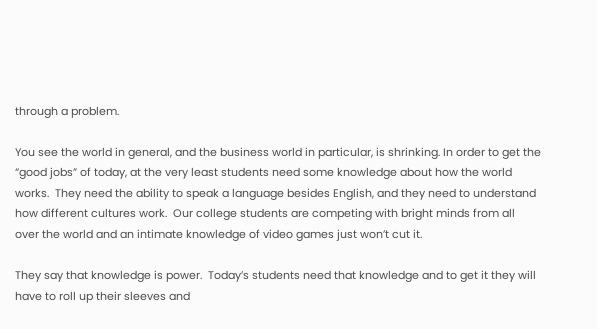through a problem.

You see the world in general, and the business world in particular, is shrinking. In order to get the “good jobs” of today, at the very least students need some knowledge about how the world works.  They need the ability to speak a language besides English, and they need to understand how different cultures work.  Our college students are competing with bright minds from all over the world and an intimate knowledge of video games just won’t cut it.

They say that knowledge is power.  Today’s students need that knowledge and to get it they will have to roll up their sleeves and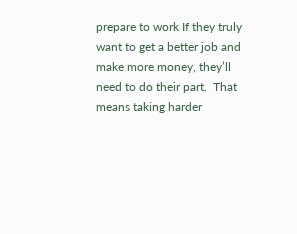prepare to work If they truly want to get a better job and make more money, they’ll need to do their part.  That means taking harder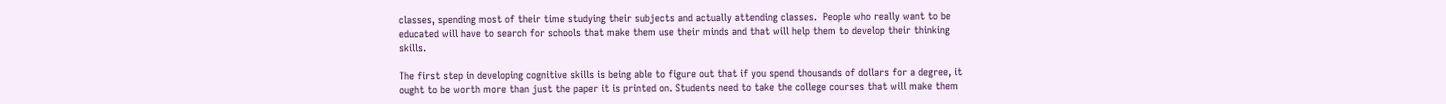classes, spending most of their time studying their subjects and actually attending classes.  People who really want to be educated will have to search for schools that make them use their minds and that will help them to develop their thinking skills.

The first step in developing cognitive skills is being able to figure out that if you spend thousands of dollars for a degree, it ought to be worth more than just the paper it is printed on. Students need to take the college courses that will make them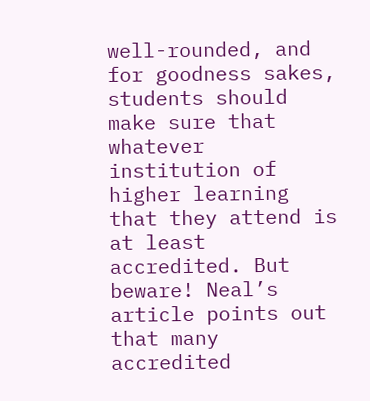well-rounded, and for goodness sakes, students should make sure that whatever institution of higher learning that they attend is at least accredited. But beware! Neal’s article points out that many accredited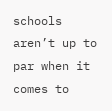schools aren’t up to par when it comes to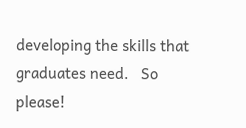developing the skills that graduates need.   So please!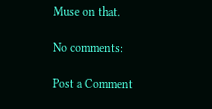Muse on that.

No comments:

Post a Comment